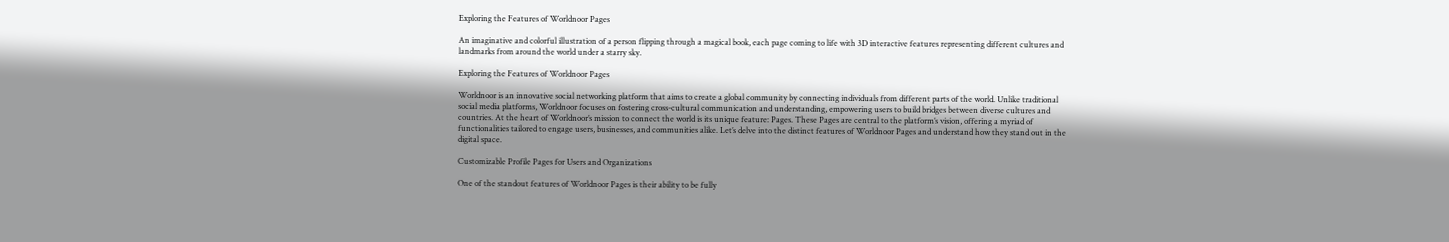Exploring the Features of Worldnoor Pages

An imaginative and colorful illustration of a person flipping through a magical book, each page coming to life with 3D interactive features representing different cultures and landmarks from around the world under a starry sky.

Exploring the Features of Worldnoor Pages

Worldnoor is an innovative social networking platform that aims to create a global community by connecting individuals from different parts of the world. Unlike traditional social media platforms, Worldnoor focuses on fostering cross-cultural communication and understanding, empowering users to build bridges between diverse cultures and countries. At the heart of Worldnoor’s mission to connect the world is its unique feature: Pages. These Pages are central to the platform’s vision, offering a myriad of functionalities tailored to engage users, businesses, and communities alike. Let’s delve into the distinct features of Worldnoor Pages and understand how they stand out in the digital space.

Customizable Profile Pages for Users and Organizations

One of the standout features of Worldnoor Pages is their ability to be fully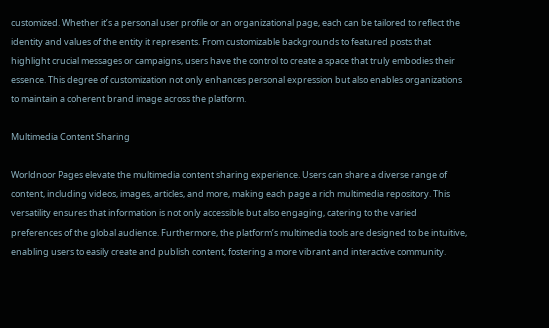customized. Whether it’s a personal user profile or an organizational page, each can be tailored to reflect the identity and values of the entity it represents. From customizable backgrounds to featured posts that highlight crucial messages or campaigns, users have the control to create a space that truly embodies their essence. This degree of customization not only enhances personal expression but also enables organizations to maintain a coherent brand image across the platform.

Multimedia Content Sharing

Worldnoor Pages elevate the multimedia content sharing experience. Users can share a diverse range of content, including videos, images, articles, and more, making each page a rich multimedia repository. This versatility ensures that information is not only accessible but also engaging, catering to the varied preferences of the global audience. Furthermore, the platform’s multimedia tools are designed to be intuitive, enabling users to easily create and publish content, fostering a more vibrant and interactive community.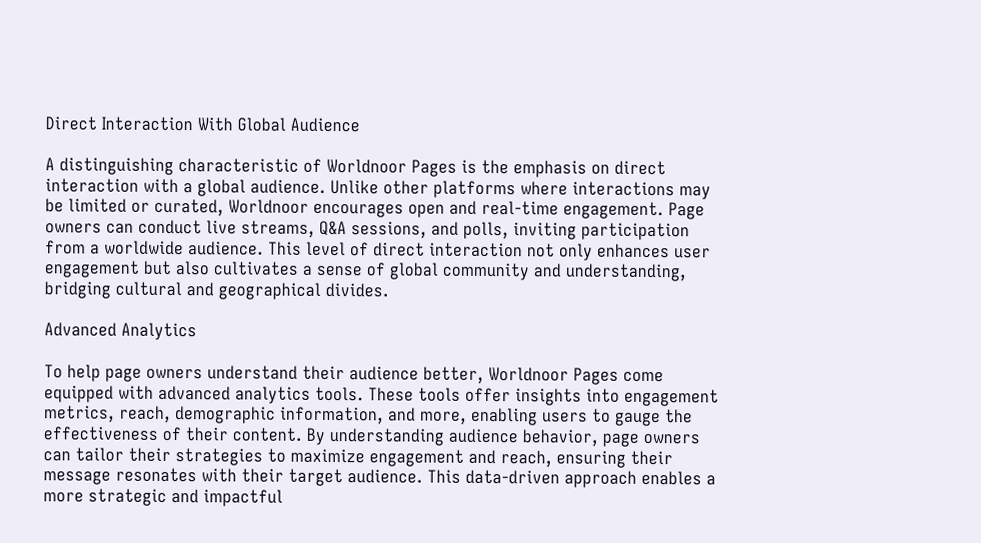Direct Interaction With Global Audience

A distinguishing characteristic of Worldnoor Pages is the emphasis on direct interaction with a global audience. Unlike other platforms where interactions may be limited or curated, Worldnoor encourages open and real-time engagement. Page owners can conduct live streams, Q&A sessions, and polls, inviting participation from a worldwide audience. This level of direct interaction not only enhances user engagement but also cultivates a sense of global community and understanding, bridging cultural and geographical divides.

Advanced Analytics

To help page owners understand their audience better, Worldnoor Pages come equipped with advanced analytics tools. These tools offer insights into engagement metrics, reach, demographic information, and more, enabling users to gauge the effectiveness of their content. By understanding audience behavior, page owners can tailor their strategies to maximize engagement and reach, ensuring their message resonates with their target audience. This data-driven approach enables a more strategic and impactful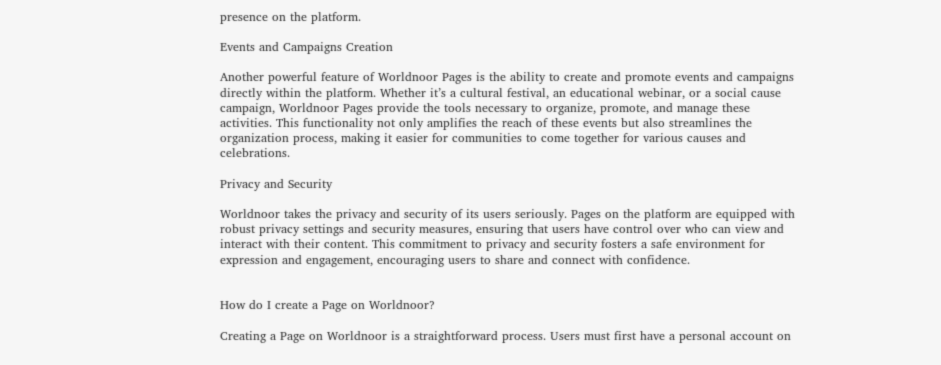presence on the platform.

Events and Campaigns Creation

Another powerful feature of Worldnoor Pages is the ability to create and promote events and campaigns directly within the platform. Whether it’s a cultural festival, an educational webinar, or a social cause campaign, Worldnoor Pages provide the tools necessary to organize, promote, and manage these activities. This functionality not only amplifies the reach of these events but also streamlines the organization process, making it easier for communities to come together for various causes and celebrations.

Privacy and Security

Worldnoor takes the privacy and security of its users seriously. Pages on the platform are equipped with robust privacy settings and security measures, ensuring that users have control over who can view and interact with their content. This commitment to privacy and security fosters a safe environment for expression and engagement, encouraging users to share and connect with confidence.


How do I create a Page on Worldnoor?

Creating a Page on Worldnoor is a straightforward process. Users must first have a personal account on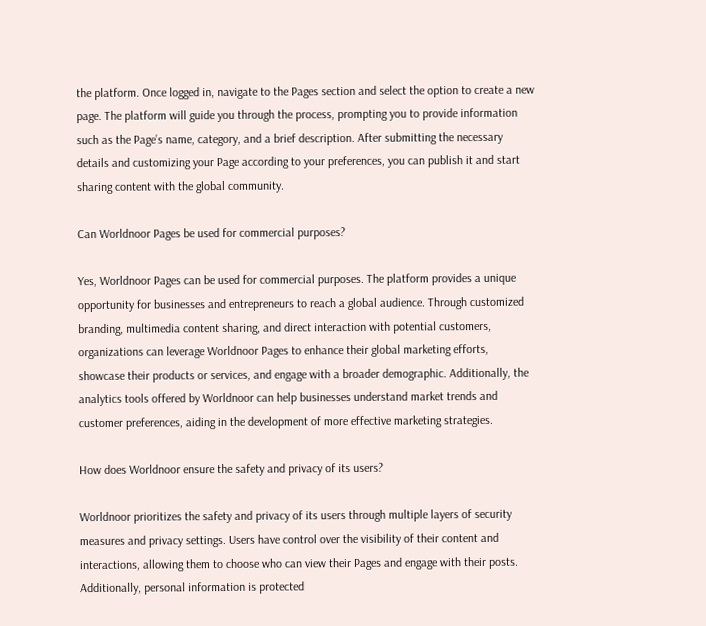the platform. Once logged in, navigate to the Pages section and select the option to create a new page. The platform will guide you through the process, prompting you to provide information such as the Page’s name, category, and a brief description. After submitting the necessary details and customizing your Page according to your preferences, you can publish it and start sharing content with the global community.

Can Worldnoor Pages be used for commercial purposes?

Yes, Worldnoor Pages can be used for commercial purposes. The platform provides a unique opportunity for businesses and entrepreneurs to reach a global audience. Through customized branding, multimedia content sharing, and direct interaction with potential customers, organizations can leverage Worldnoor Pages to enhance their global marketing efforts, showcase their products or services, and engage with a broader demographic. Additionally, the analytics tools offered by Worldnoor can help businesses understand market trends and customer preferences, aiding in the development of more effective marketing strategies.

How does Worldnoor ensure the safety and privacy of its users?

Worldnoor prioritizes the safety and privacy of its users through multiple layers of security measures and privacy settings. Users have control over the visibility of their content and interactions, allowing them to choose who can view their Pages and engage with their posts. Additionally, personal information is protected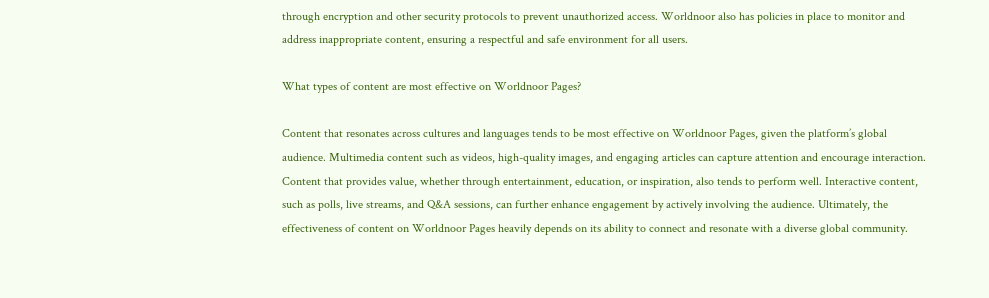through encryption and other security protocols to prevent unauthorized access. Worldnoor also has policies in place to monitor and address inappropriate content, ensuring a respectful and safe environment for all users.

What types of content are most effective on Worldnoor Pages?

Content that resonates across cultures and languages tends to be most effective on Worldnoor Pages, given the platform’s global audience. Multimedia content such as videos, high-quality images, and engaging articles can capture attention and encourage interaction. Content that provides value, whether through entertainment, education, or inspiration, also tends to perform well. Interactive content, such as polls, live streams, and Q&A sessions, can further enhance engagement by actively involving the audience. Ultimately, the effectiveness of content on Worldnoor Pages heavily depends on its ability to connect and resonate with a diverse global community.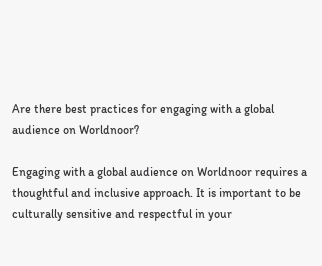Are there best practices for engaging with a global audience on Worldnoor?

Engaging with a global audience on Worldnoor requires a thoughtful and inclusive approach. It is important to be culturally sensitive and respectful in your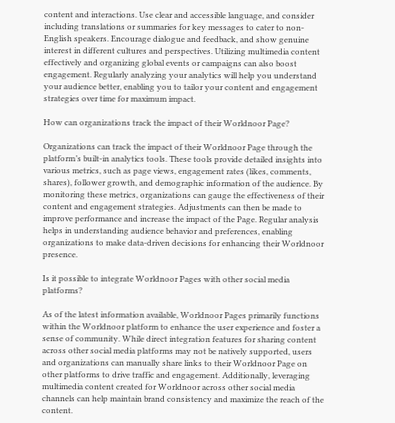content and interactions. Use clear and accessible language, and consider including translations or summaries for key messages to cater to non-English speakers. Encourage dialogue and feedback, and show genuine interest in different cultures and perspectives. Utilizing multimedia content effectively and organizing global events or campaigns can also boost engagement. Regularly analyzing your analytics will help you understand your audience better, enabling you to tailor your content and engagement strategies over time for maximum impact.

How can organizations track the impact of their Worldnoor Page?

Organizations can track the impact of their Worldnoor Page through the platform’s built-in analytics tools. These tools provide detailed insights into various metrics, such as page views, engagement rates (likes, comments, shares), follower growth, and demographic information of the audience. By monitoring these metrics, organizations can gauge the effectiveness of their content and engagement strategies. Adjustments can then be made to improve performance and increase the impact of the Page. Regular analysis helps in understanding audience behavior and preferences, enabling organizations to make data-driven decisions for enhancing their Worldnoor presence.

Is it possible to integrate Worldnoor Pages with other social media platforms?

As of the latest information available, Worldnoor Pages primarily functions within the Worldnoor platform to enhance the user experience and foster a sense of community. While direct integration features for sharing content across other social media platforms may not be natively supported, users and organizations can manually share links to their Worldnoor Page on other platforms to drive traffic and engagement. Additionally, leveraging multimedia content created for Worldnoor across other social media channels can help maintain brand consistency and maximize the reach of the content.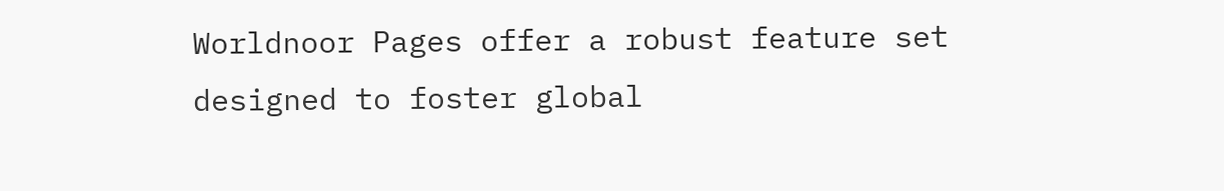Worldnoor Pages offer a robust feature set designed to foster global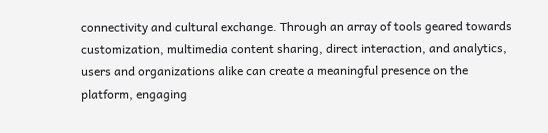connectivity and cultural exchange. Through an array of tools geared towards customization, multimedia content sharing, direct interaction, and analytics, users and organizations alike can create a meaningful presence on the platform, engaging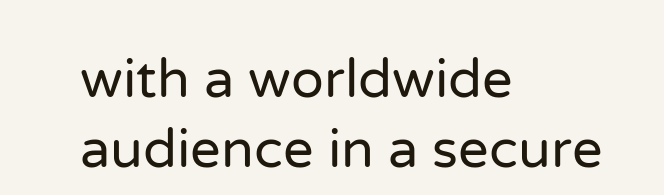with a worldwide audience in a secure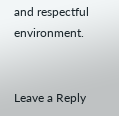and respectful environment.


Leave a Reply